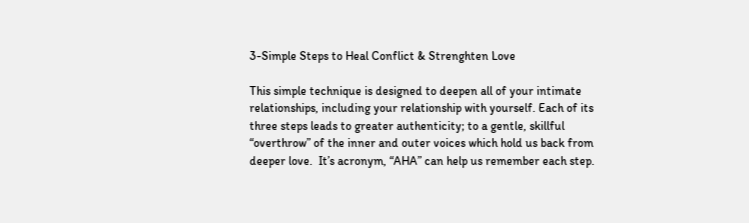3-Simple Steps to Heal Conflict & Strenghten Love

This simple technique is designed to deepen all of your intimate relationships, including your relationship with yourself. Each of its three steps leads to greater authenticity; to a gentle, skillful “overthrow” of the inner and outer voices which hold us back from deeper love.  It’s acronym, “AHA” can help us remember each step.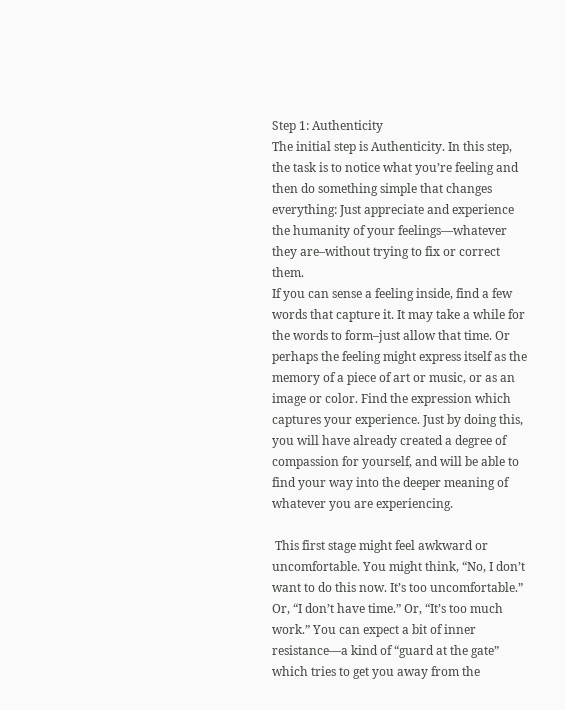Step 1: Authenticity
The initial step is Authenticity. In this step, the task is to notice what you’re feeling and then do something simple that changes everything: Just appreciate and experience the humanity of your feelings—whatever they are–without trying to fix or correct them.
If you can sense a feeling inside, find a few words that capture it. It may take a while for the words to form–just allow that time. Or perhaps the feeling might express itself as the memory of a piece of art or music, or as an image or color. Find the expression which captures your experience. Just by doing this, you will have already created a degree of compassion for yourself, and will be able to find your way into the deeper meaning of whatever you are experiencing.

 This first stage might feel awkward or uncomfortable. You might think, “No, I don’t want to do this now. It’s too uncomfortable.” Or, “I don’t have time.” Or, “It’s too much work.” You can expect a bit of inner resistance—a kind of “guard at the gate” which tries to get you away from the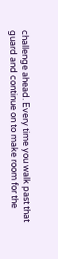challenge ahead. Every time you walk past that guard and continue on to make room for the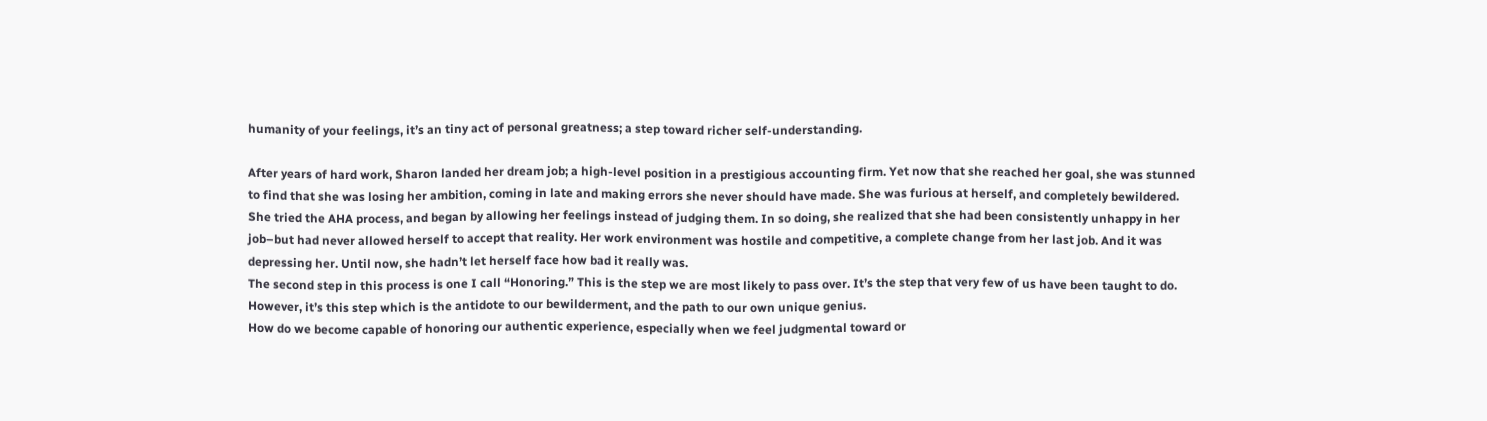humanity of your feelings, it’s an tiny act of personal greatness; a step toward richer self-understanding.

After years of hard work, Sharon landed her dream job; a high-level position in a prestigious accounting firm. Yet now that she reached her goal, she was stunned to find that she was losing her ambition, coming in late and making errors she never should have made. She was furious at herself, and completely bewildered. She tried the AHA process, and began by allowing her feelings instead of judging them. In so doing, she realized that she had been consistently unhappy in her job–but had never allowed herself to accept that reality. Her work environment was hostile and competitive, a complete change from her last job. And it was depressing her. Until now, she hadn’t let herself face how bad it really was.
The second step in this process is one I call “Honoring.” This is the step we are most likely to pass over. It’s the step that very few of us have been taught to do. However, it’s this step which is the antidote to our bewilderment, and the path to our own unique genius.
How do we become capable of honoring our authentic experience, especially when we feel judgmental toward or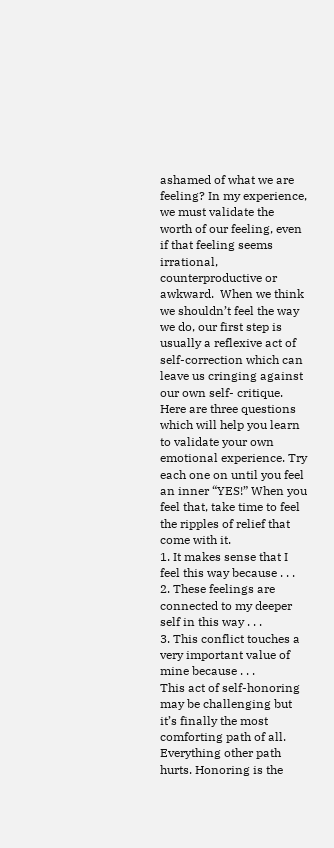ashamed of what we are feeling? In my experience, we must validate the worth of our feeling, even if that feeling seems irrational, counterproductive or awkward.  When we think we shouldn’t feel the way we do, our first step is usually a reflexive act of self-correction which can leave us cringing against our own self- critique.
Here are three questions which will help you learn to validate your own emotional experience. Try each one on until you feel an inner “YES!” When you feel that, take time to feel the ripples of relief that come with it.
1. It makes sense that I feel this way because . . .
2. These feelings are connected to my deeper self in this way . . .
3. This conflict touches a very important value of mine because . . .
This act of self-honoring may be challenging but it’s finally the most comforting path of all. Everything other path hurts. Honoring is the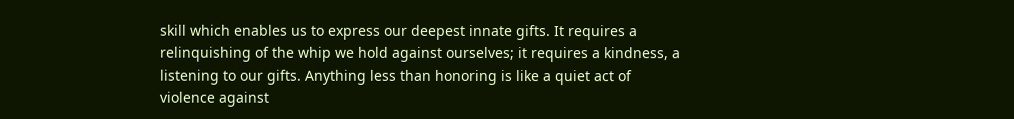skill which enables us to express our deepest innate gifts. It requires a relinquishing of the whip we hold against ourselves; it requires a kindness, a listening to our gifts. Anything less than honoring is like a quiet act of violence against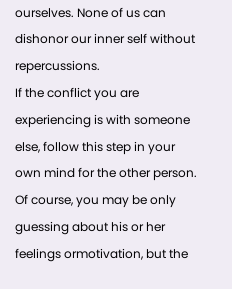ourselves. None of us can dishonor our inner self without repercussions.
If the conflict you are experiencing is with someone else, follow this step in your own mind for the other person. Of course, you may be only guessing about his or her feelings ormotivation, but the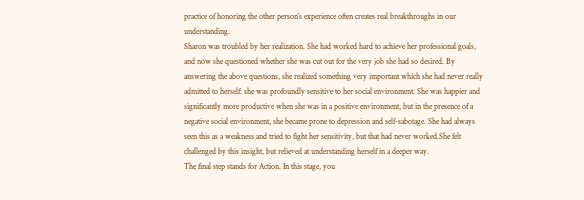practice of honoring the other person’s experience often creates real breakthroughs in our understanding.
Sharon was troubled by her realization. She had worked hard to achieve her professional goals, and now she questioned whether she was cut out for the very job she had so desired. By answering the above questions, she realized something very important which she had never really admitted to herself: she was profoundly sensitive to her social environment. She was happier and significantly more productive when she was in a positive environment, but in the presence of a negative social environment, she became prone to depression and self-sabotage. She had always seen this as a weakness and tried to fight her sensitivity, but that had never worked.She felt challenged by this insight, but relieved at understanding herself in a deeper way.
The final step stands for Action. In this stage, you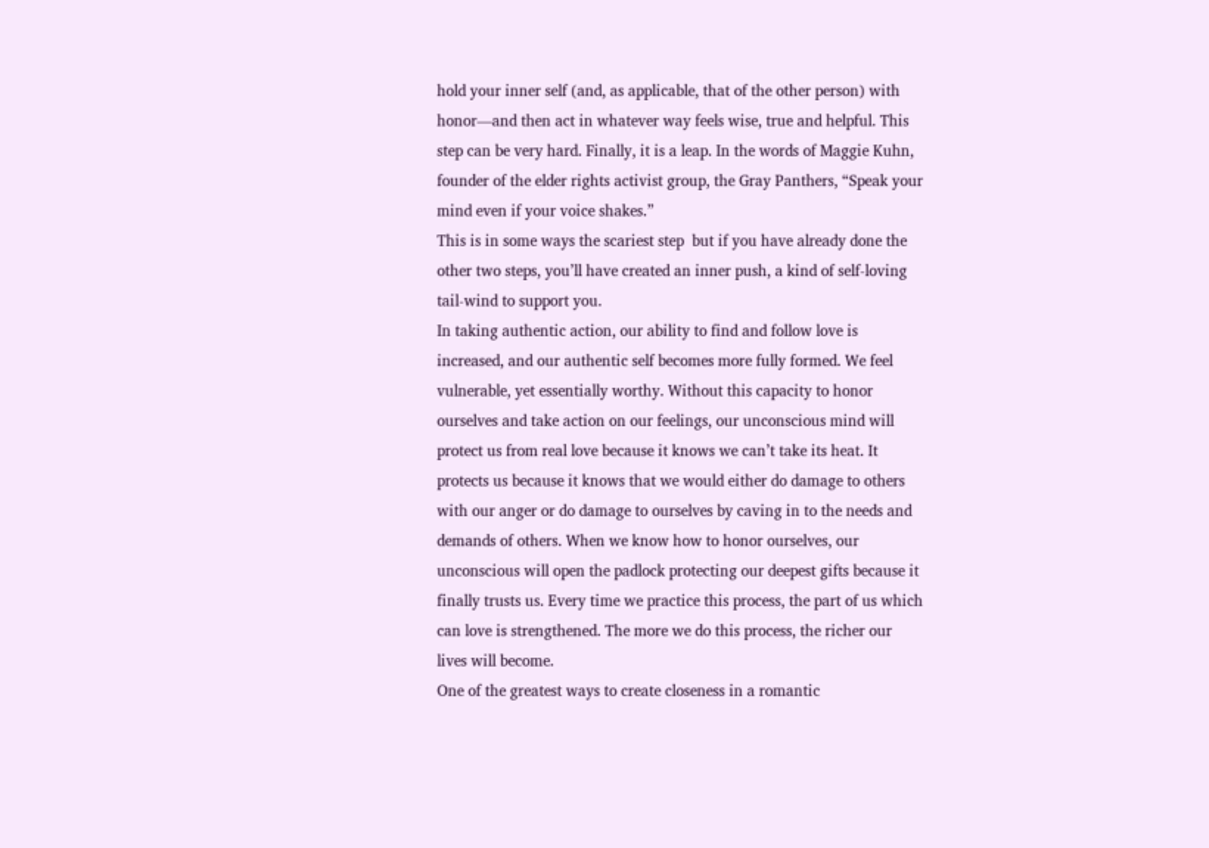hold your inner self (and, as applicable, that of the other person) with honor—and then act in whatever way feels wise, true and helpful. This step can be very hard. Finally, it is a leap. In the words of Maggie Kuhn, founder of the elder rights activist group, the Gray Panthers, “Speak your mind even if your voice shakes.”
This is in some ways the scariest step  but if you have already done the other two steps, you’ll have created an inner push, a kind of self-loving tail-wind to support you.
In taking authentic action, our ability to find and follow love is increased, and our authentic self becomes more fully formed. We feel vulnerable, yet essentially worthy. Without this capacity to honor ourselves and take action on our feelings, our unconscious mind will protect us from real love because it knows we can’t take its heat. It protects us because it knows that we would either do damage to others with our anger or do damage to ourselves by caving in to the needs and demands of others. When we know how to honor ourselves, our unconscious will open the padlock protecting our deepest gifts because it finally trusts us. Every time we practice this process, the part of us which can love is strengthened. The more we do this process, the richer our lives will become.
One of the greatest ways to create closeness in a romantic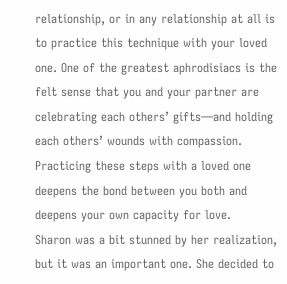relationship, or in any relationship at all is to practice this technique with your loved one. One of the greatest aphrodisiacs is the felt sense that you and your partner are celebrating each others’ gifts—and holding each others’ wounds with compassion. Practicing these steps with a loved one deepens the bond between you both and deepens your own capacity for love.
Sharon was a bit stunned by her realization, but it was an important one. She decided to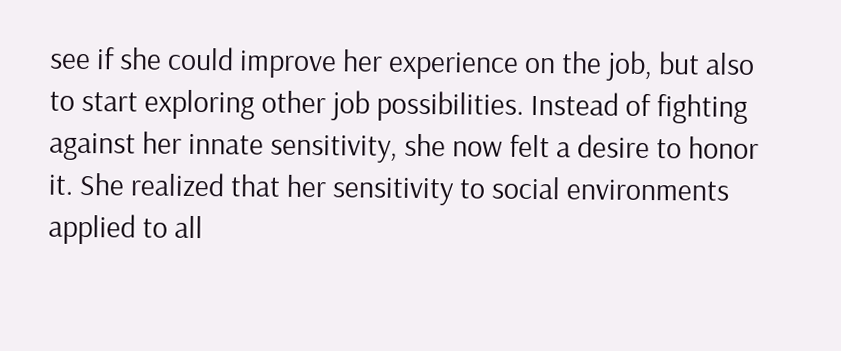see if she could improve her experience on the job, but also to start exploring other job possibilities. Instead of fighting against her innate sensitivity, she now felt a desire to honor it. She realized that her sensitivity to social environments applied to all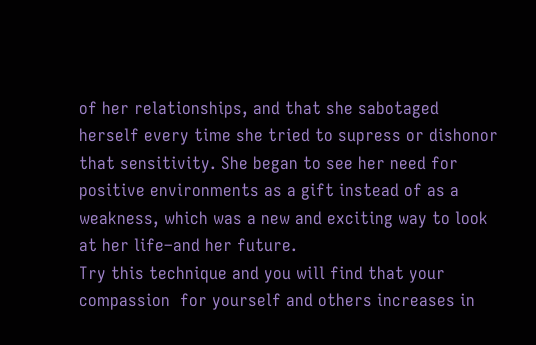of her relationships, and that she sabotaged herself every time she tried to supress or dishonor that sensitivity. She began to see her need for positive environments as a gift instead of as a weakness, which was a new and exciting way to look at her life–and her future.
Try this technique and you will find that your compassion  for yourself and others increases in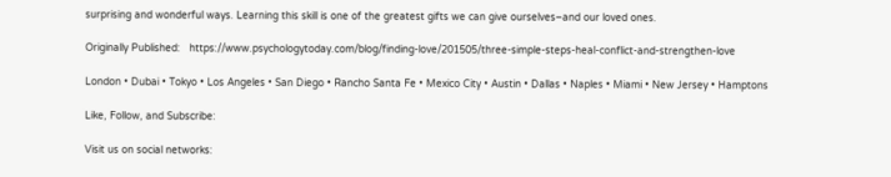surprising and wonderful ways. Learning this skill is one of the greatest gifts we can give ourselves–and our loved ones.

Originally Published:   https://www.psychologytoday.com/blog/finding-love/201505/three-simple-steps-heal-conflict-and-strengthen-love

London • Dubai • Tokyo • Los Angeles • San Diego • Rancho Santa Fe • Mexico City • Austin • Dallas • Naples • Miami • New Jersey • Hamptons

Like, Follow, and Subscribe:

Visit us on social networks: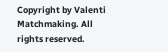Copyright by Valenti Matchmaking. All rights reserved.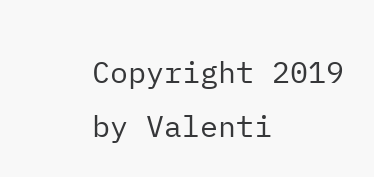Copyright 2019 by Valenti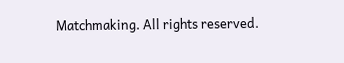Matchmaking. All rights reserved.